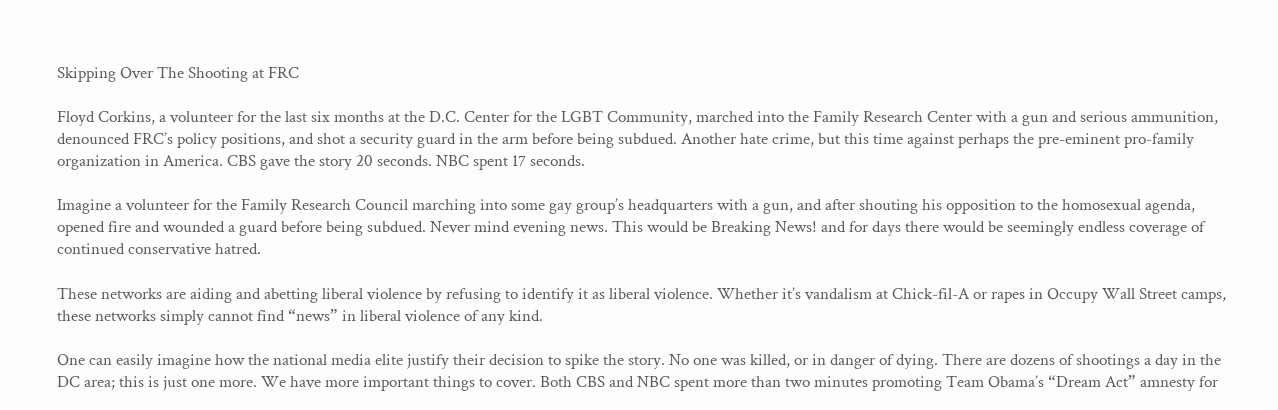Skipping Over The Shooting at FRC

Floyd Corkins, a volunteer for the last six months at the D.C. Center for the LGBT Community, marched into the Family Research Center with a gun and serious ammunition, denounced FRC’s policy positions, and shot a security guard in the arm before being subdued. Another hate crime, but this time against perhaps the pre-eminent pro-family organization in America. CBS gave the story 20 seconds. NBC spent 17 seconds.

Imagine a volunteer for the Family Research Council marching into some gay group’s headquarters with a gun, and after shouting his opposition to the homosexual agenda, opened fire and wounded a guard before being subdued. Never mind evening news. This would be Breaking News! and for days there would be seemingly endless coverage of continued conservative hatred.

These networks are aiding and abetting liberal violence by refusing to identify it as liberal violence. Whether it’s vandalism at Chick-fil-A or rapes in Occupy Wall Street camps, these networks simply cannot find “news” in liberal violence of any kind.

One can easily imagine how the national media elite justify their decision to spike the story. No one was killed, or in danger of dying. There are dozens of shootings a day in the DC area; this is just one more. We have more important things to cover. Both CBS and NBC spent more than two minutes promoting Team Obama’s “Dream Act” amnesty for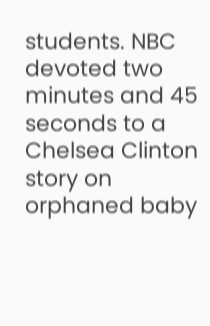students. NBC devoted two minutes and 45 seconds to a Chelsea Clinton story on orphaned baby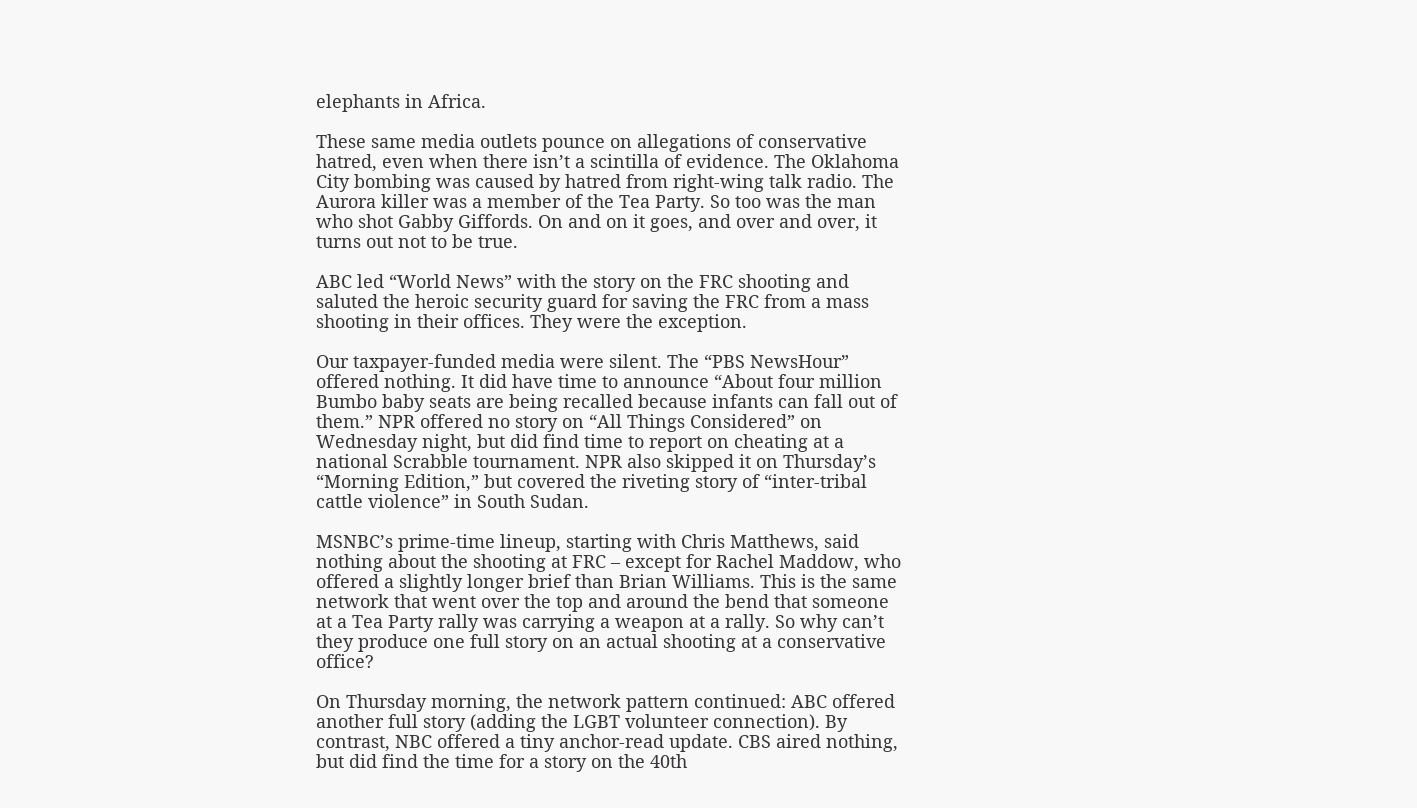elephants in Africa.

These same media outlets pounce on allegations of conservative hatred, even when there isn’t a scintilla of evidence. The Oklahoma City bombing was caused by hatred from right-wing talk radio. The Aurora killer was a member of the Tea Party. So too was the man who shot Gabby Giffords. On and on it goes, and over and over, it turns out not to be true.

ABC led “World News” with the story on the FRC shooting and saluted the heroic security guard for saving the FRC from a mass shooting in their offices. They were the exception.

Our taxpayer-funded media were silent. The “PBS NewsHour” offered nothing. It did have time to announce “About four million Bumbo baby seats are being recalled because infants can fall out of them.” NPR offered no story on “All Things Considered” on Wednesday night, but did find time to report on cheating at a national Scrabble tournament. NPR also skipped it on Thursday’s “Morning Edition,” but covered the riveting story of “inter-tribal cattle violence” in South Sudan.

MSNBC’s prime-time lineup, starting with Chris Matthews, said nothing about the shooting at FRC – except for Rachel Maddow, who offered a slightly longer brief than Brian Williams. This is the same network that went over the top and around the bend that someone at a Tea Party rally was carrying a weapon at a rally. So why can’t they produce one full story on an actual shooting at a conservative office?

On Thursday morning, the network pattern continued: ABC offered another full story (adding the LGBT volunteer connection). By contrast, NBC offered a tiny anchor-read update. CBS aired nothing, but did find the time for a story on the 40th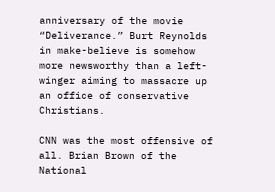anniversary of the movie “Deliverance.” Burt Reynolds in make-believe is somehow more newsworthy than a left-winger aiming to massacre up an office of conservative Christians.

CNN was the most offensive of all. Brian Brown of the National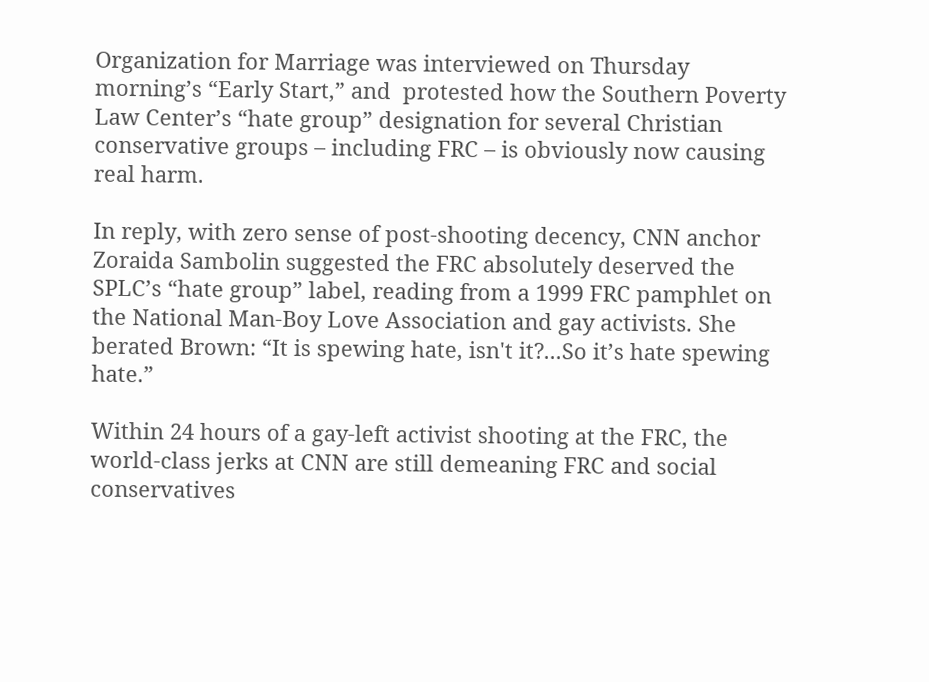Organization for Marriage was interviewed on Thursday morning’s “Early Start,” and  protested how the Southern Poverty Law Center’s “hate group” designation for several Christian conservative groups – including FRC – is obviously now causing real harm.

In reply, with zero sense of post-shooting decency, CNN anchor Zoraida Sambolin suggested the FRC absolutely deserved the SPLC’s “hate group” label, reading from a 1999 FRC pamphlet on the National Man-Boy Love Association and gay activists. She berated Brown: “It is spewing hate, isn't it?...So it’s hate spewing hate.”

Within 24 hours of a gay-left activist shooting at the FRC, the world-class jerks at CNN are still demeaning FRC and social conservatives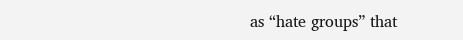as “hate groups” that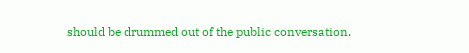should be drummed out of the public conversation.